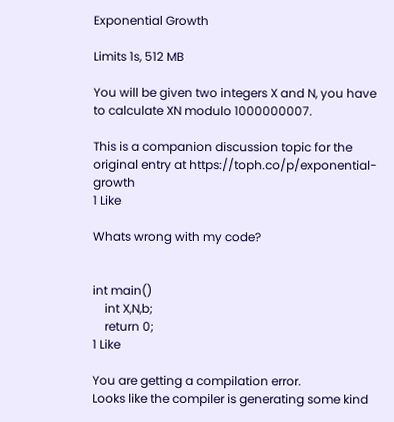Exponential Growth

Limits 1s, 512 MB

You will be given two integers X and N, you have to calculate XN modulo 1000000007.

This is a companion discussion topic for the original entry at https://toph.co/p/exponential-growth
1 Like

Whats wrong with my code?


int main()
    int X,N,b;
    return 0;
1 Like

You are getting a compilation error.
Looks like the compiler is generating some kind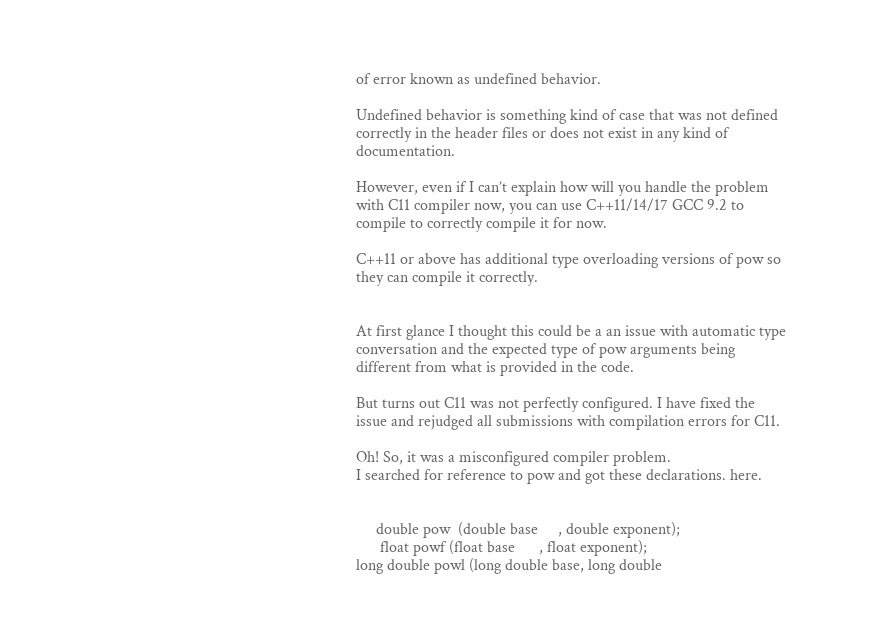of error known as undefined behavior.

Undefined behavior is something kind of case that was not defined correctly in the header files or does not exist in any kind of documentation.

However, even if I can’t explain how will you handle the problem with C11 compiler now, you can use C++11/14/17 GCC 9.2 to compile to correctly compile it for now.

C++11 or above has additional type overloading versions of pow so they can compile it correctly.


At first glance I thought this could be a an issue with automatic type conversation and the expected type of pow arguments being different from what is provided in the code.

But turns out C11 was not perfectly configured. I have fixed the issue and rejudged all submissions with compilation errors for C11.

Oh! So, it was a misconfigured compiler problem.
I searched for reference to pow and got these declarations. here.


     double pow  (double base     , double exponent);
      float powf (float base      , float exponent);
long double powl (long double base, long double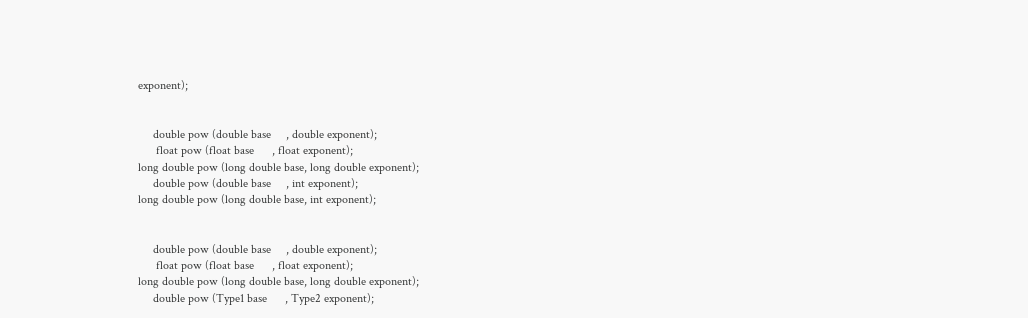exponent);


     double pow (double base     , double exponent);
      float pow (float base      , float exponent);
long double pow (long double base, long double exponent);
     double pow (double base     , int exponent);
long double pow (long double base, int exponent);


     double pow (double base     , double exponent);
      float pow (float base      , float exponent);
long double pow (long double base, long double exponent);
     double pow (Type1 base      , Type2 exponent);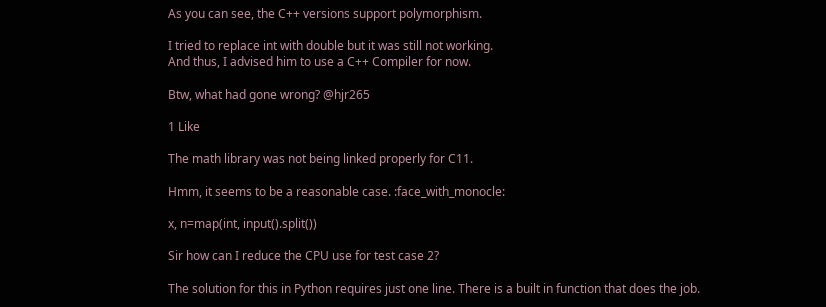As you can see, the C++ versions support polymorphism.

I tried to replace int with double but it was still not working.
And thus, I advised him to use a C++ Compiler for now.

Btw, what had gone wrong? @hjr265

1 Like

The math library was not being linked properly for C11.

Hmm, it seems to be a reasonable case. :face_with_monocle:

x, n=map(int, input().split())

Sir how can I reduce the CPU use for test case 2?

The solution for this in Python requires just one line. There is a built in function that does the job.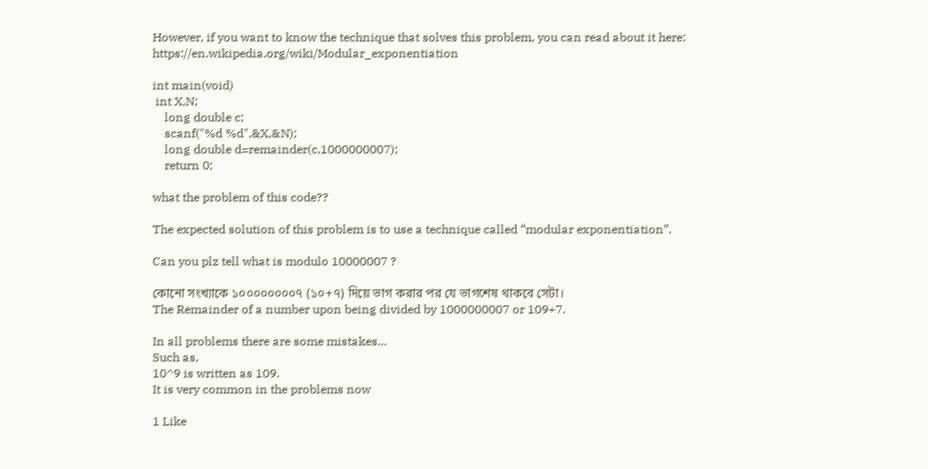However, if you want to know the technique that solves this problem, you can read about it here: https://en.wikipedia.org/wiki/Modular_exponentiation

int main(void)
 int X,N;
    long double c;
    scanf("%d %d",&X,&N);
    long double d=remainder(c,1000000007);
    return 0;

what the problem of this code??

The expected solution of this problem is to use a technique called “modular exponentiation”.

Can you plz tell what is modulo 10000007 ?

কোনো সংখ্যাকে ১০০০০০০০০৭ (১০+৭) দিয়ে ভাগ করার পর যে ভাগশেষ থাকবে সেটা।
The Remainder of a number upon being divided by 1000000007 or 109+7.

In all problems there are some mistakes…
Such as,
10^9 is written as 109.
It is very common in the problems now

1 Like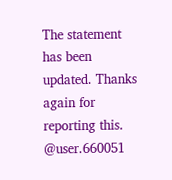The statement has been updated. Thanks again for reporting this. @user.660051